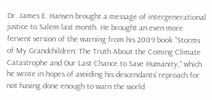Dr. James E. Hansen brought a message of intergenerational justice to Salem last month. He brought an even more fervent version of the warning from his 2009 book “Storms of My Grandchildren: The Truth About the Coming Climate Catastrophe and Our Last Chance to Save Humanity,” which he wrote in hopes of avoiding his descendants’ reproach for not having done enough to warn the world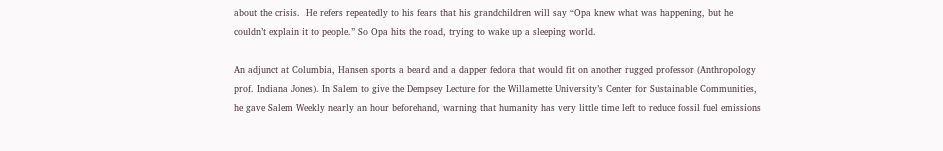about the crisis.  He refers repeatedly to his fears that his grandchildren will say “Opa knew what was happening, but he couldn’t explain it to people.” So Opa hits the road, trying to wake up a sleeping world.

An adjunct at Columbia, Hansen sports a beard and a dapper fedora that would fit on another rugged professor (Anthropology prof. Indiana Jones). In Salem to give the Dempsey Lecture for the Willamette University’s Center for Sustainable Communities, he gave Salem Weekly nearly an hour beforehand, warning that humanity has very little time left to reduce fossil fuel emissions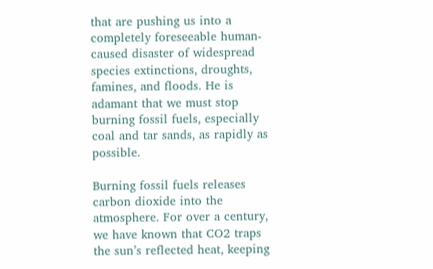that are pushing us into a completely foreseeable human-caused disaster of widespread species extinctions, droughts, famines, and floods. He is adamant that we must stop burning fossil fuels, especially coal and tar sands, as rapidly as possible.

Burning fossil fuels releases carbon dioxide into the atmosphere. For over a century, we have known that CO2 traps the sun’s reflected heat, keeping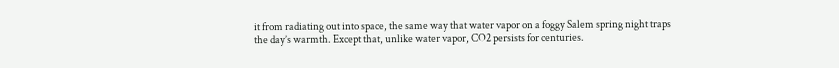it from radiating out into space, the same way that water vapor on a foggy Salem spring night traps the day’s warmth. Except that, unlike water vapor, CO2 persists for centuries.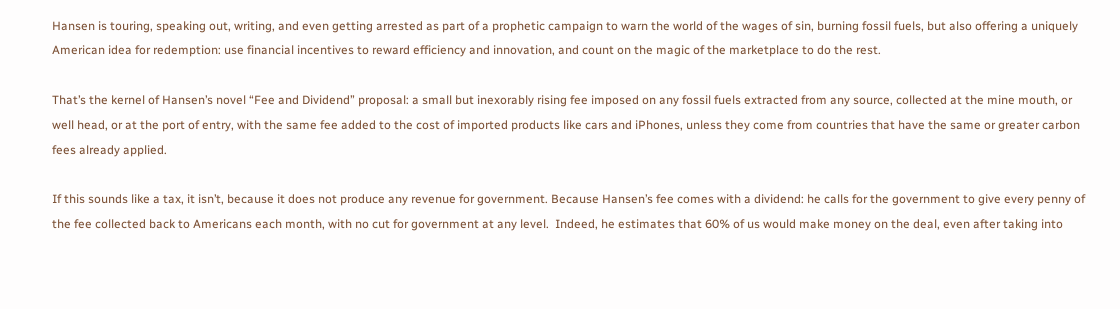Hansen is touring, speaking out, writing, and even getting arrested as part of a prophetic campaign to warn the world of the wages of sin, burning fossil fuels, but also offering a uniquely American idea for redemption: use financial incentives to reward efficiency and innovation, and count on the magic of the marketplace to do the rest.

That’s the kernel of Hansen’s novel “Fee and Dividend” proposal: a small but inexorably rising fee imposed on any fossil fuels extracted from any source, collected at the mine mouth, or well head, or at the port of entry, with the same fee added to the cost of imported products like cars and iPhones, unless they come from countries that have the same or greater carbon fees already applied.

If this sounds like a tax, it isn’t, because it does not produce any revenue for government. Because Hansen’s fee comes with a dividend: he calls for the government to give every penny of the fee collected back to Americans each month, with no cut for government at any level.  Indeed, he estimates that 60% of us would make money on the deal, even after taking into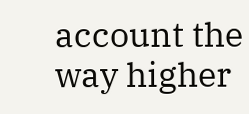account the way higher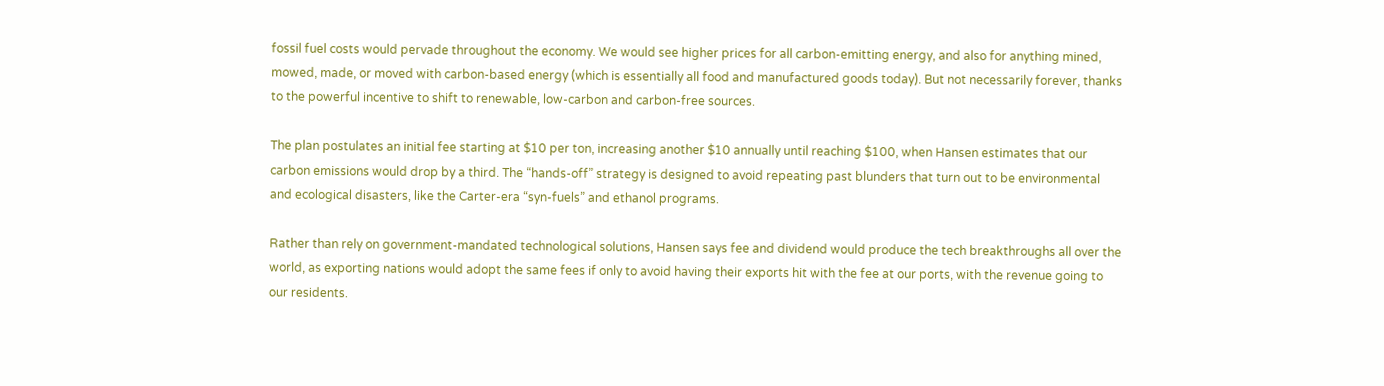fossil fuel costs would pervade throughout the economy. We would see higher prices for all carbon-emitting energy, and also for anything mined, mowed, made, or moved with carbon-based energy (which is essentially all food and manufactured goods today). But not necessarily forever, thanks to the powerful incentive to shift to renewable, low-carbon and carbon-free sources.

The plan postulates an initial fee starting at $10 per ton, increasing another $10 annually until reaching $100, when Hansen estimates that our carbon emissions would drop by a third. The “hands-off” strategy is designed to avoid repeating past blunders that turn out to be environmental and ecological disasters, like the Carter-era “syn-fuels” and ethanol programs.

Rather than rely on government-mandated technological solutions, Hansen says fee and dividend would produce the tech breakthroughs all over the world, as exporting nations would adopt the same fees if only to avoid having their exports hit with the fee at our ports, with the revenue going to our residents.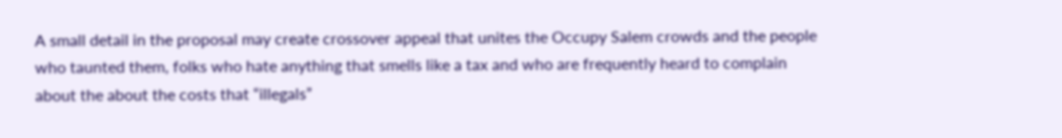A small detail in the proposal may create crossover appeal that unites the Occupy Salem crowds and the people who taunted them, folks who hate anything that smells like a tax and who are frequently heard to complain about the about the costs that “illegals”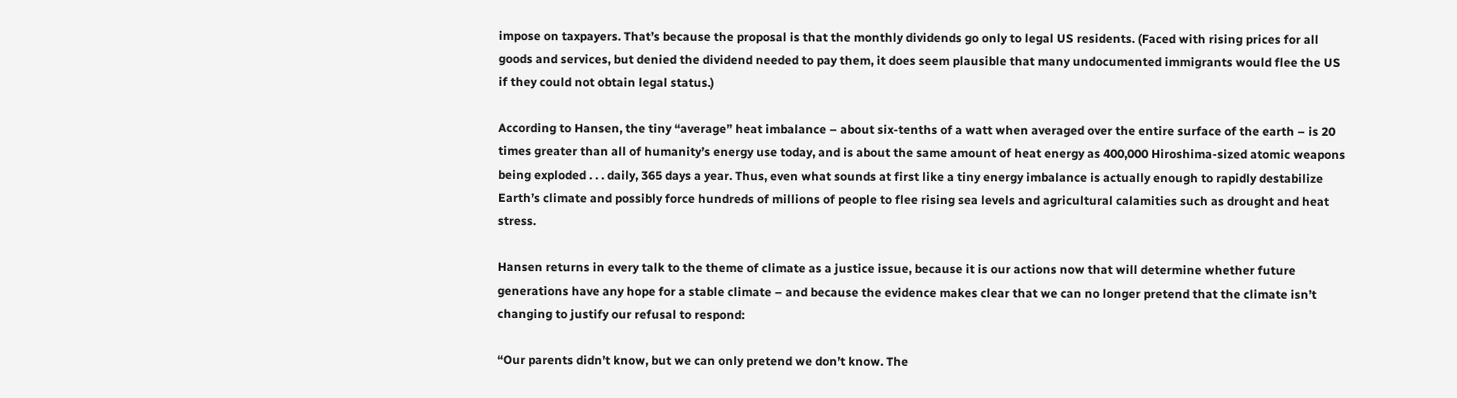impose on taxpayers. That’s because the proposal is that the monthly dividends go only to legal US residents. (Faced with rising prices for all goods and services, but denied the dividend needed to pay them, it does seem plausible that many undocumented immigrants would flee the US if they could not obtain legal status.)

According to Hansen, the tiny “average” heat imbalance – about six-tenths of a watt when averaged over the entire surface of the earth – is 20 times greater than all of humanity’s energy use today, and is about the same amount of heat energy as 400,000 Hiroshima-sized atomic weapons being exploded . . . daily, 365 days a year. Thus, even what sounds at first like a tiny energy imbalance is actually enough to rapidly destabilize Earth’s climate and possibly force hundreds of millions of people to flee rising sea levels and agricultural calamities such as drought and heat stress.

Hansen returns in every talk to the theme of climate as a justice issue, because it is our actions now that will determine whether future generations have any hope for a stable climate – and because the evidence makes clear that we can no longer pretend that the climate isn’t changing to justify our refusal to respond:

“Our parents didn’t know, but we can only pretend we don’t know. The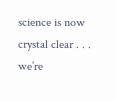science is now crystal clear . . . we’re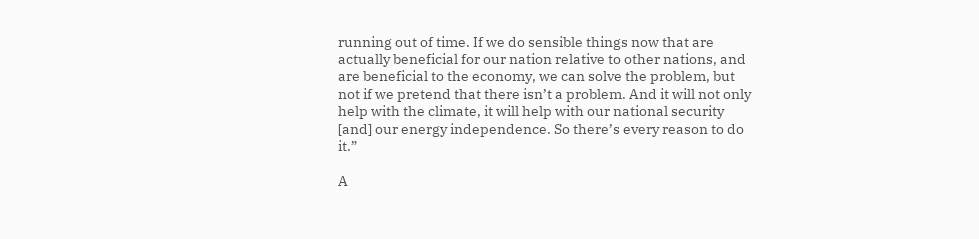running out of time. If we do sensible things now that are actually beneficial for our nation relative to other nations, and are beneficial to the economy, we can solve the problem, but not if we pretend that there isn’t a problem. And it will not only help with the climate, it will help with our national security [and] our energy independence. So there’s every reason to do it.”

A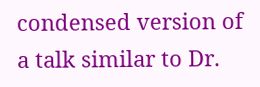condensed version of a talk similar to Dr.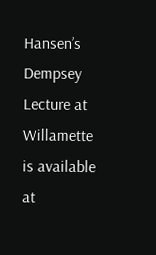Hansen’s Dempsey Lecture at Willamette is available at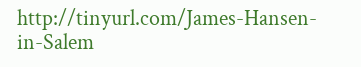http://tinyurl.com/James-Hansen-in-Salem